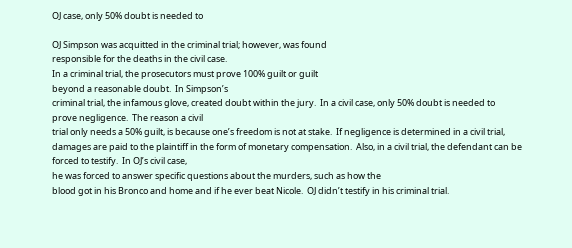OJ case, only 50% doubt is needed to

OJ Simpson was acquitted in the criminal trial; however, was found
responsible for the deaths in the civil case.
In a criminal trial, the prosecutors must prove 100% guilt or guilt
beyond a reasonable doubt.  In Simpson’s
criminal trial, the infamous glove, created doubt within the jury.  In a civil case, only 50% doubt is needed to
prove negligence.  The reason a civil
trial only needs a 50% guilt, is because one’s freedom is not at stake.  If negligence is determined in a civil trial,
damages are paid to the plaintiff in the form of monetary compensation.  Also, in a civil trial, the defendant can be
forced to testify.  In OJ’s civil case,
he was forced to answer specific questions about the murders, such as how the
blood got in his Bronco and home and if he ever beat Nicole.  OJ didn’t testify in his criminal trial.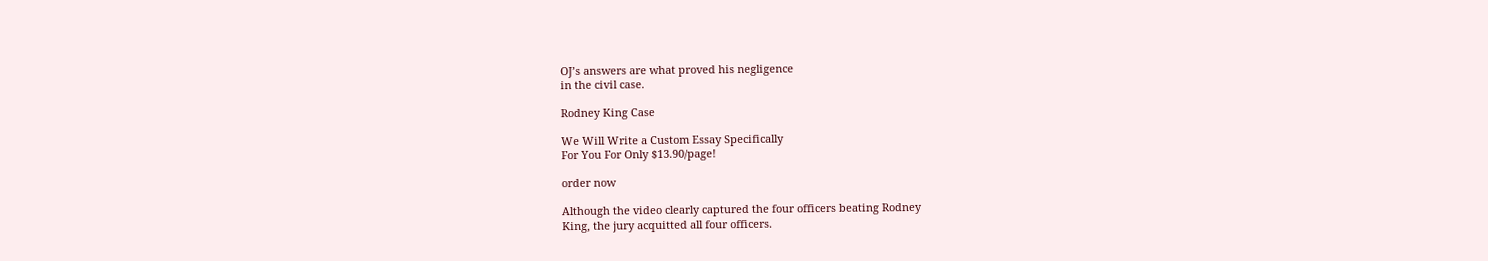OJ’s answers are what proved his negligence
in the civil case.

Rodney King Case

We Will Write a Custom Essay Specifically
For You For Only $13.90/page!

order now

Although the video clearly captured the four officers beating Rodney
King, the jury acquitted all four officers.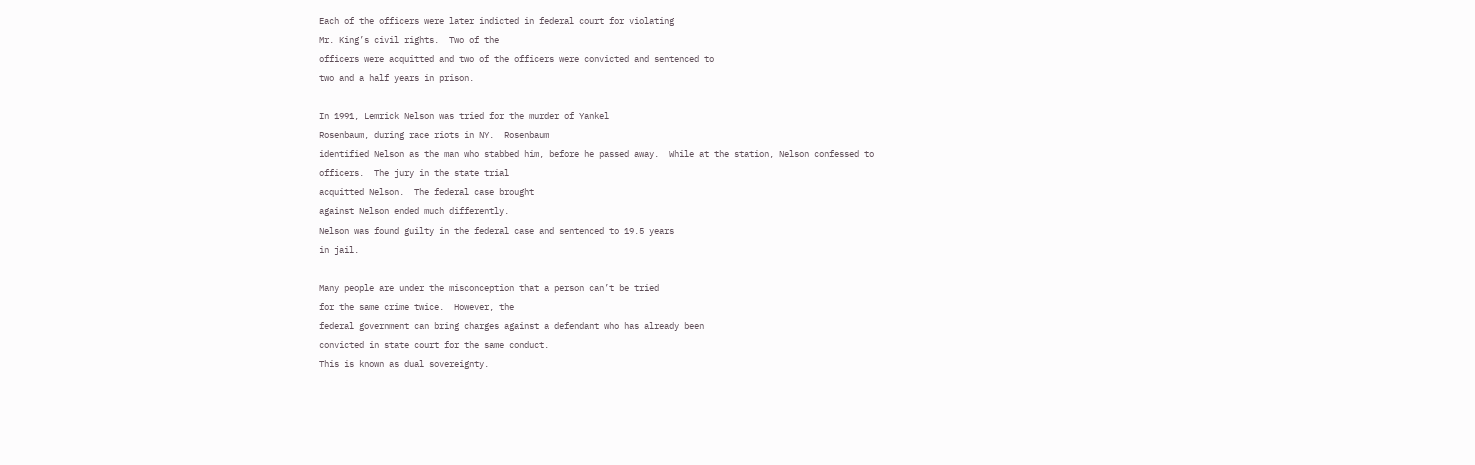Each of the officers were later indicted in federal court for violating
Mr. King’s civil rights.  Two of the
officers were acquitted and two of the officers were convicted and sentenced to
two and a half years in prison.

In 1991, Lemrick Nelson was tried for the murder of Yankel
Rosenbaum, during race riots in NY.  Rosenbaum
identified Nelson as the man who stabbed him, before he passed away.  While at the station, Nelson confessed to
officers.  The jury in the state trial
acquitted Nelson.  The federal case brought
against Nelson ended much differently.
Nelson was found guilty in the federal case and sentenced to 19.5 years
in jail.

Many people are under the misconception that a person can’t be tried
for the same crime twice.  However, the
federal government can bring charges against a defendant who has already been
convicted in state court for the same conduct.
This is known as dual sovereignty.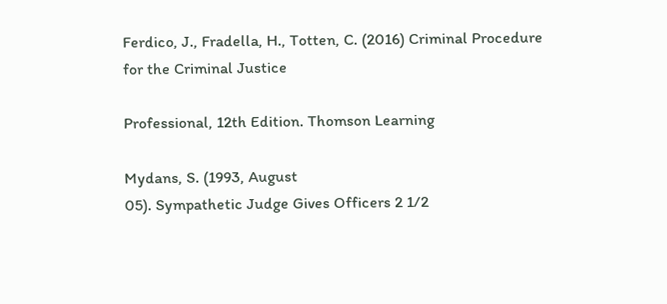Ferdico, J., Fradella, H., Totten, C. (2016) Criminal Procedure
for the Criminal Justice

Professional, 12th Edition. Thomson Learning

Mydans, S. (1993, August
05). Sympathetic Judge Gives Officers 2 1/2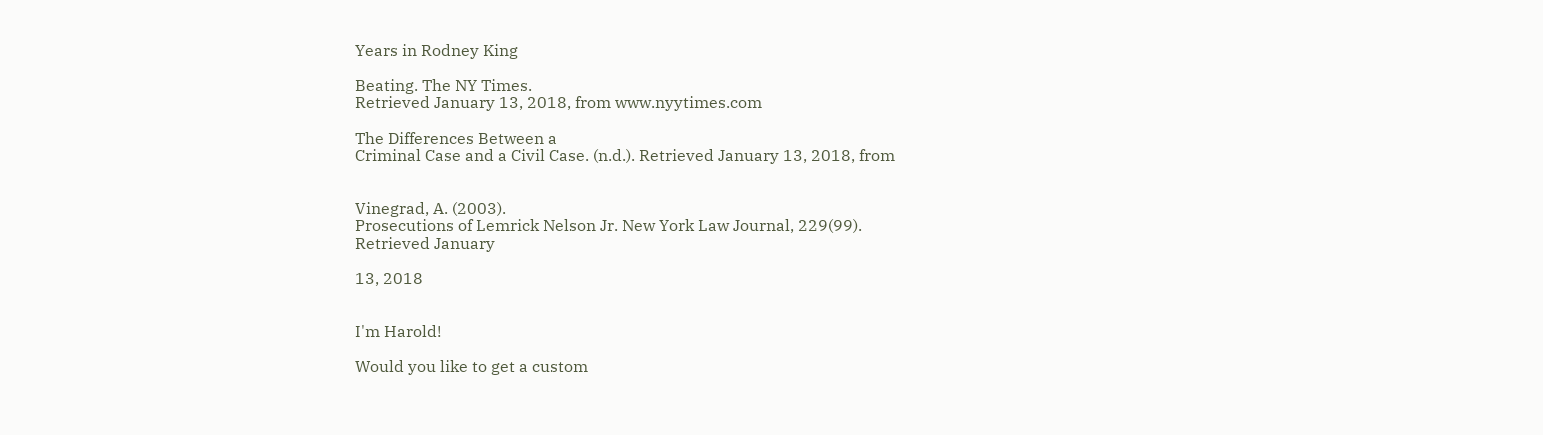Years in Rodney King

Beating. The NY Times.
Retrieved January 13, 2018, from www.nyytimes.com

The Differences Between a
Criminal Case and a Civil Case. (n.d.). Retrieved January 13, 2018, from


Vinegrad, A. (2003).
Prosecutions of Lemrick Nelson Jr. New York Law Journal, 229(99).
Retrieved January

13, 2018


I'm Harold!

Would you like to get a custom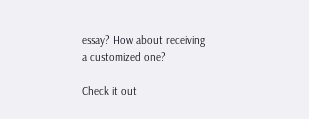essay? How about receiving a customized one?

Check it out